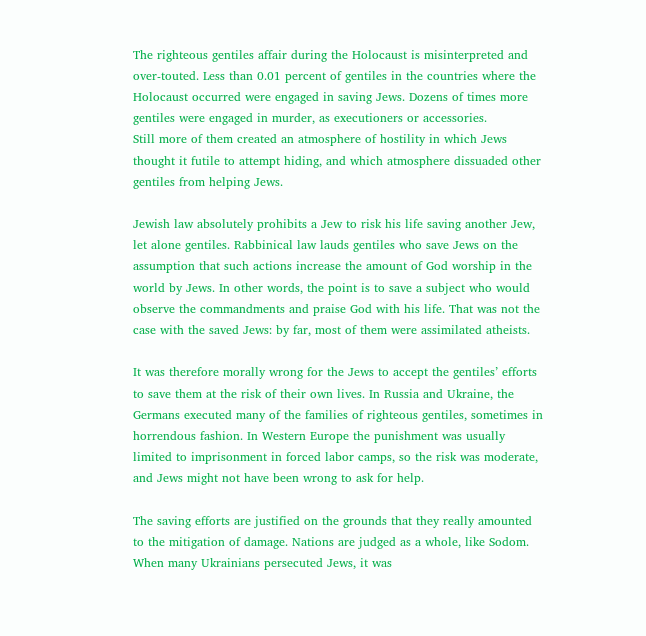The righteous gentiles affair during the Holocaust is misinterpreted and over-touted. Less than 0.01 percent of gentiles in the countries where the Holocaust occurred were engaged in saving Jews. Dozens of times more gentiles were engaged in murder, as executioners or accessories.
Still more of them created an atmosphere of hostility in which Jews thought it futile to attempt hiding, and which atmosphere dissuaded other gentiles from helping Jews.

Jewish law absolutely prohibits a Jew to risk his life saving another Jew, let alone gentiles. Rabbinical law lauds gentiles who save Jews on the assumption that such actions increase the amount of God worship in the world by Jews. In other words, the point is to save a subject who would observe the commandments and praise God with his life. That was not the case with the saved Jews: by far, most of them were assimilated atheists.

It was therefore morally wrong for the Jews to accept the gentiles’ efforts to save them at the risk of their own lives. In Russia and Ukraine, the Germans executed many of the families of righteous gentiles, sometimes in horrendous fashion. In Western Europe the punishment was usually limited to imprisonment in forced labor camps, so the risk was moderate, and Jews might not have been wrong to ask for help.

The saving efforts are justified on the grounds that they really amounted to the mitigation of damage. Nations are judged as a whole, like Sodom. When many Ukrainians persecuted Jews, it was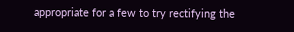appropriate for a few to try rectifying the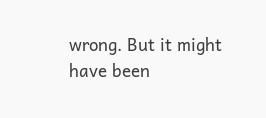wrong. But it might have been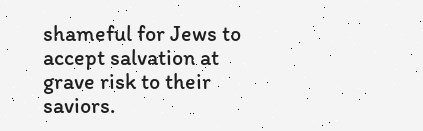shameful for Jews to accept salvation at grave risk to their saviors.